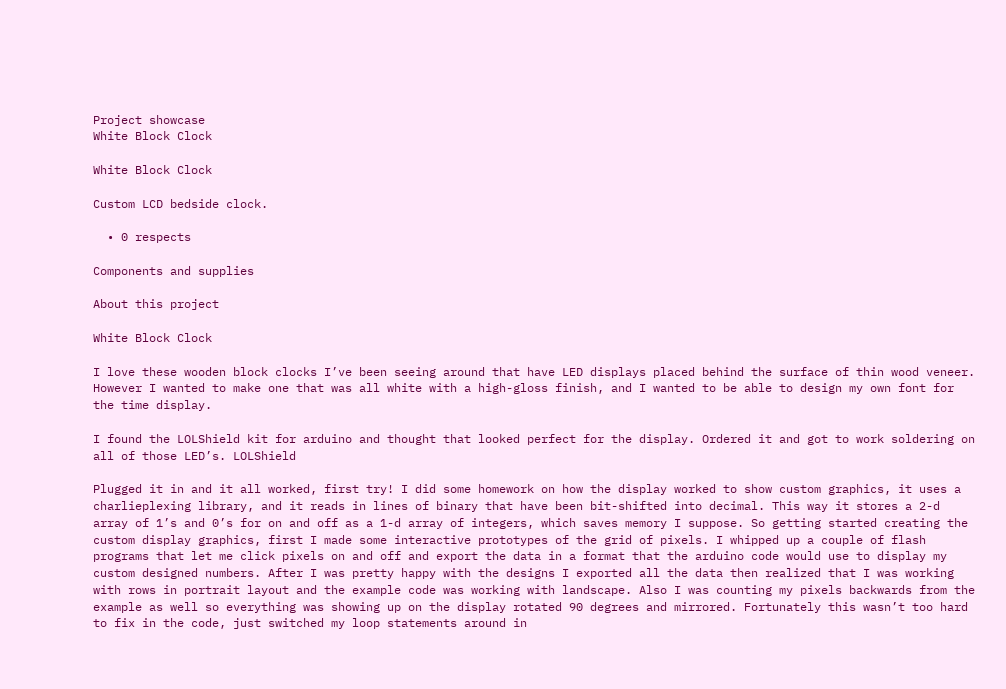Project showcase
White Block Clock

White Block Clock

Custom LCD bedside clock.

  • 0 respects

Components and supplies

About this project

White Block Clock

I love these wooden block clocks I’ve been seeing around that have LED displays placed behind the surface of thin wood veneer. However I wanted to make one that was all white with a high-gloss finish, and I wanted to be able to design my own font for the time display.

I found the LOLShield kit for arduino and thought that looked perfect for the display. Ordered it and got to work soldering on all of those LED’s. LOLShield

Plugged it in and it all worked, first try! I did some homework on how the display worked to show custom graphics, it uses a charlieplexing library, and it reads in lines of binary that have been bit-shifted into decimal. This way it stores a 2-d array of 1’s and 0’s for on and off as a 1-d array of integers, which saves memory I suppose. So getting started creating the custom display graphics, first I made some interactive prototypes of the grid of pixels. I whipped up a couple of flash programs that let me click pixels on and off and export the data in a format that the arduino code would use to display my custom designed numbers. After I was pretty happy with the designs I exported all the data then realized that I was working with rows in portrait layout and the example code was working with landscape. Also I was counting my pixels backwards from the example as well so everything was showing up on the display rotated 90 degrees and mirrored. Fortunately this wasn’t too hard to fix in the code, just switched my loop statements around in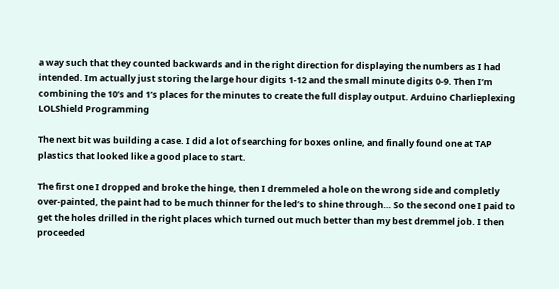a way such that they counted backwards and in the right direction for displaying the numbers as I had intended. Im actually just storing the large hour digits 1-12 and the small minute digits 0-9. Then I’m combining the 10’s and 1’s places for the minutes to create the full display output. Arduino Charlieplexing LOLShield Programming

The next bit was building a case. I did a lot of searching for boxes online, and finally found one at TAP plastics that looked like a good place to start.

The first one I dropped and broke the hinge, then I dremmeled a hole on the wrong side and completly over-painted, the paint had to be much thinner for the led’s to shine through… So the second one I paid to get the holes drilled in the right places which turned out much better than my best dremmel job. I then proceeded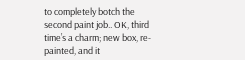to completely botch the second paint job.. OK, third time’s a charm; new box, re-painted, and it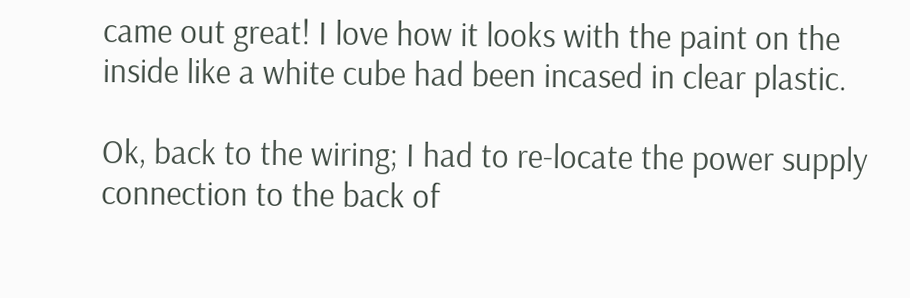came out great! I love how it looks with the paint on the inside like a white cube had been incased in clear plastic.

Ok, back to the wiring; I had to re-locate the power supply connection to the back of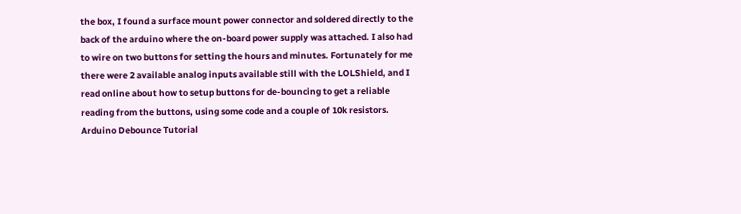the box, I found a surface mount power connector and soldered directly to the back of the arduino where the on-board power supply was attached. I also had to wire on two buttons for setting the hours and minutes. Fortunately for me there were 2 available analog inputs available still with the LOLShield, and I read online about how to setup buttons for de-bouncing to get a reliable reading from the buttons, using some code and a couple of 10k resistors. Arduino Debounce Tutorial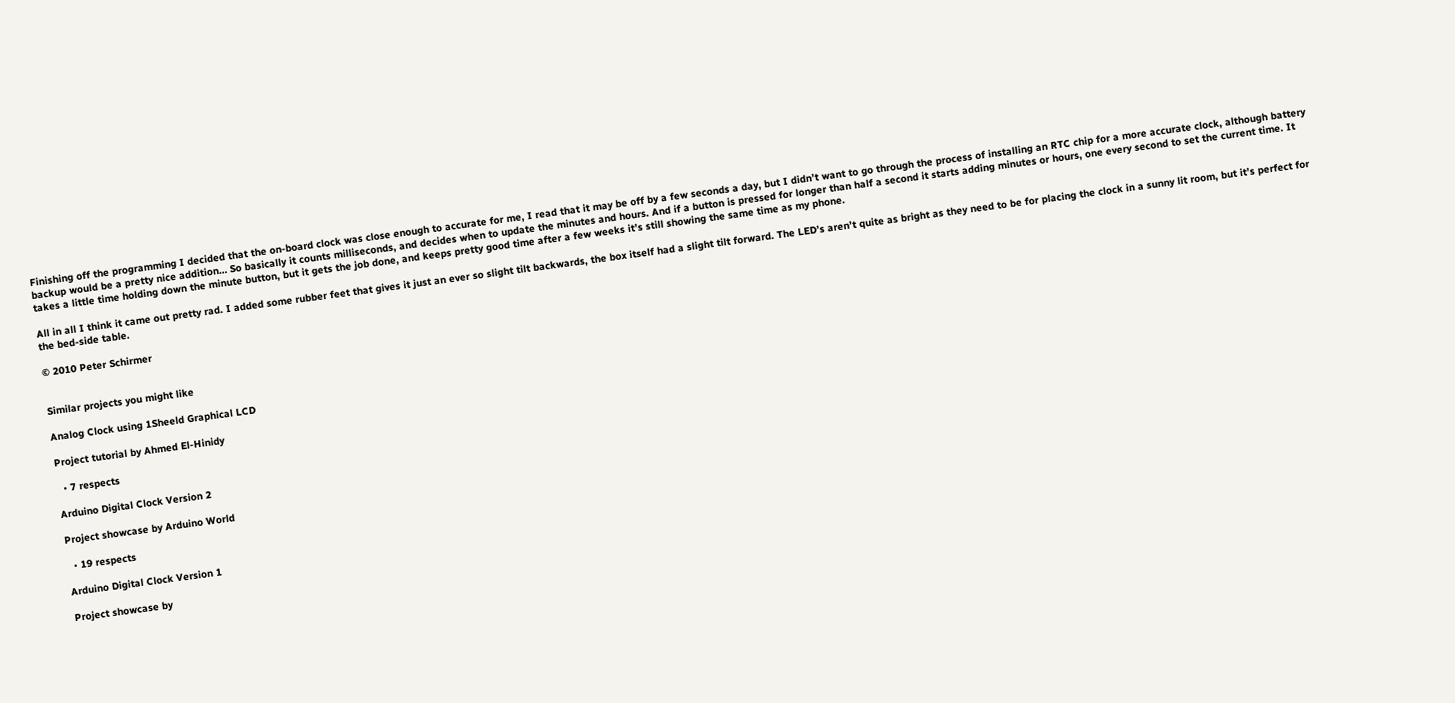Finishing off the programming I decided that the on-board clock was close enough to accurate for me, I read that it may be off by a few seconds a day, but I didn’t want to go through the process of installing an RTC chip for a more accurate clock, although battery backup would be a pretty nice addition… So basically it counts milliseconds, and decides when to update the minutes and hours. And if a button is pressed for longer than half a second it starts adding minutes or hours, one every second to set the current time. It takes a little time holding down the minute button, but it gets the job done, and keeps pretty good time after a few weeks it’s still showing the same time as my phone.

All in all I think it came out pretty rad. I added some rubber feet that gives it just an ever so slight tilt backwards, the box itself had a slight tilt forward. The LED’s aren’t quite as bright as they need to be for placing the clock in a sunny lit room, but it’s perfect for the bed-side table.

© 2010 Peter Schirmer


Similar projects you might like

Analog Clock using 1Sheeld Graphical LCD

Project tutorial by Ahmed El-Hinidy

  • 7 respects

Arduino Digital Clock Version 2

Project showcase by Arduino World

  • 19 respects

Arduino Digital Clock Version 1

Project showcase by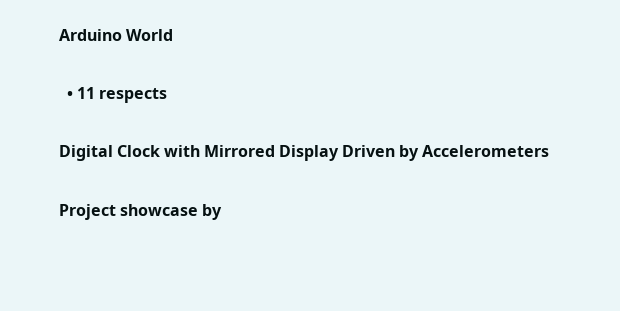Arduino World

  • 11 respects

Digital Clock with Mirrored Display Driven by Accelerometers

Project showcase by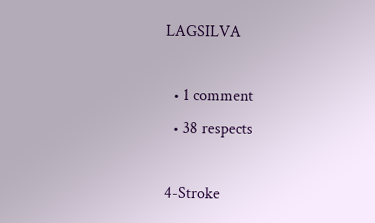LAGSILVA

  • 1 comment
  • 38 respects

4-Stroke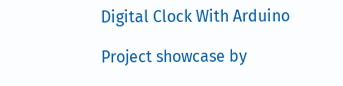Digital Clock With Arduino

Project showcase by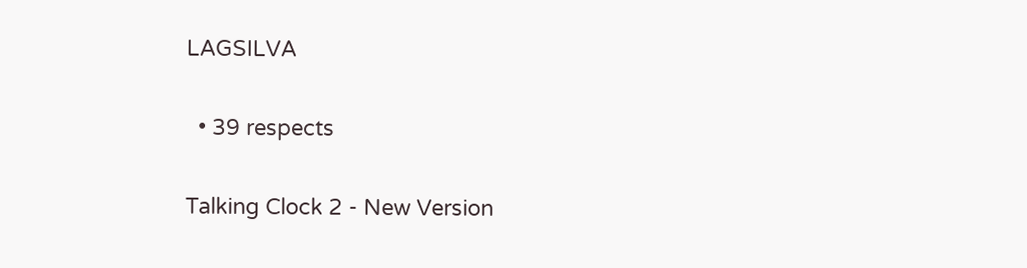LAGSILVA

  • 39 respects

Talking Clock 2 - New Version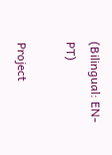(Bilingual: EN-PT)

Project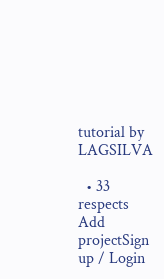tutorial by LAGSILVA

  • 33 respects
Add projectSign up / Login